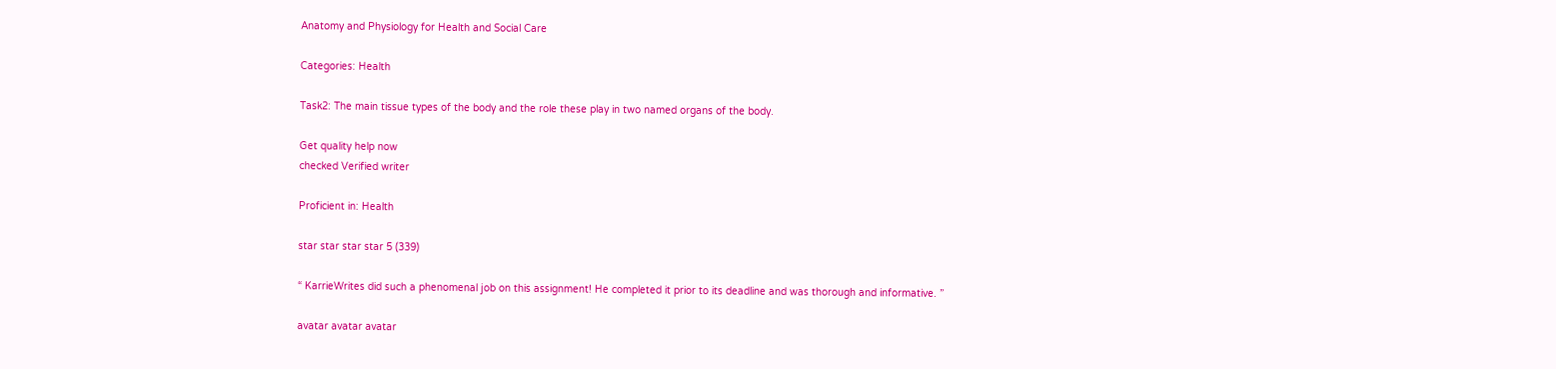Anatomy and Physiology for Health and Social Care

Categories: Health

Task2: The main tissue types of the body and the role these play in two named organs of the body.

Get quality help now
checked Verified writer

Proficient in: Health

star star star star 5 (339)

“ KarrieWrites did such a phenomenal job on this assignment! He completed it prior to its deadline and was thorough and informative. ”

avatar avatar avatar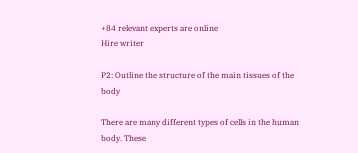+84 relevant experts are online
Hire writer

P2: Outline the structure of the main tissues of the body

There are many different types of cells in the human body. These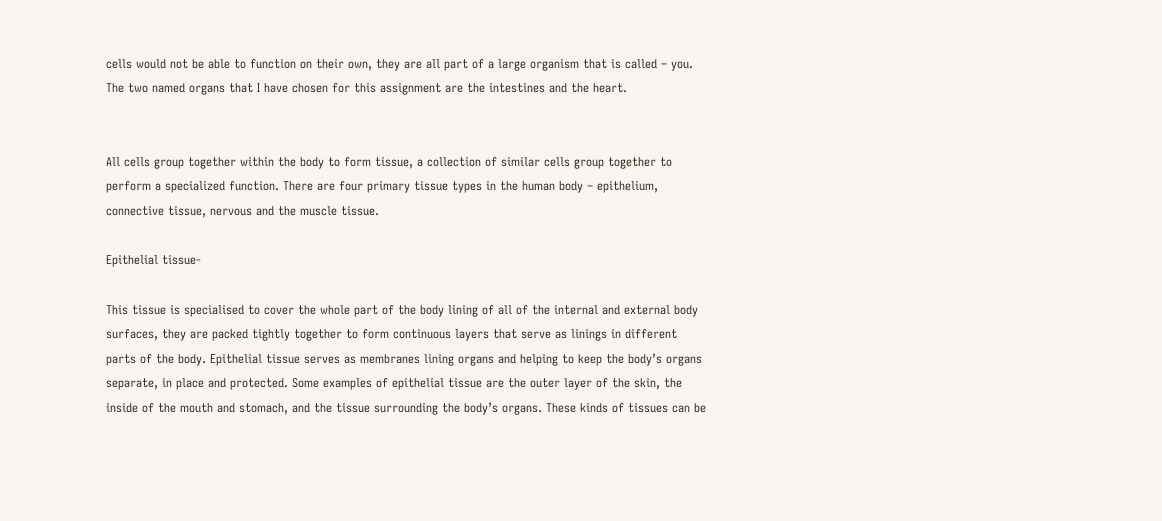cells would not be able to function on their own, they are all part of a large organism that is called – you. The two named organs that I have chosen for this assignment are the intestines and the heart.


All cells group together within the body to form tissue, a collection of similar cells group together to perform a specialized function. There are four primary tissue types in the human body – epithelium, connective tissue, nervous and the muscle tissue.

Epithelial tissue-

This tissue is specialised to cover the whole part of the body lining of all of the internal and external body surfaces, they are packed tightly together to form continuous layers that serve as linings in different parts of the body. Epithelial tissue serves as membranes lining organs and helping to keep the body’s organs separate, in place and protected. Some examples of epithelial tissue are the outer layer of the skin, the inside of the mouth and stomach, and the tissue surrounding the body’s organs. These kinds of tissues can be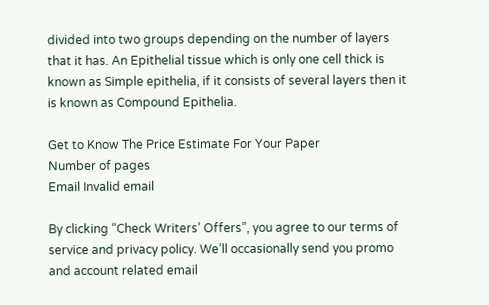divided into two groups depending on the number of layers that it has. An Epithelial tissue which is only one cell thick is known as Simple epithelia, if it consists of several layers then it is known as Compound Epithelia.

Get to Know The Price Estimate For Your Paper
Number of pages
Email Invalid email

By clicking “Check Writers’ Offers”, you agree to our terms of service and privacy policy. We’ll occasionally send you promo and account related email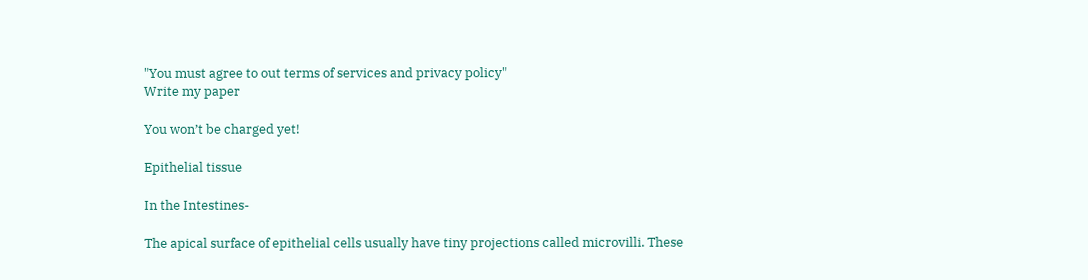"You must agree to out terms of services and privacy policy"
Write my paper

You won’t be charged yet!

Epithelial tissue

In the Intestines-

The apical surface of epithelial cells usually have tiny projections called microvilli. These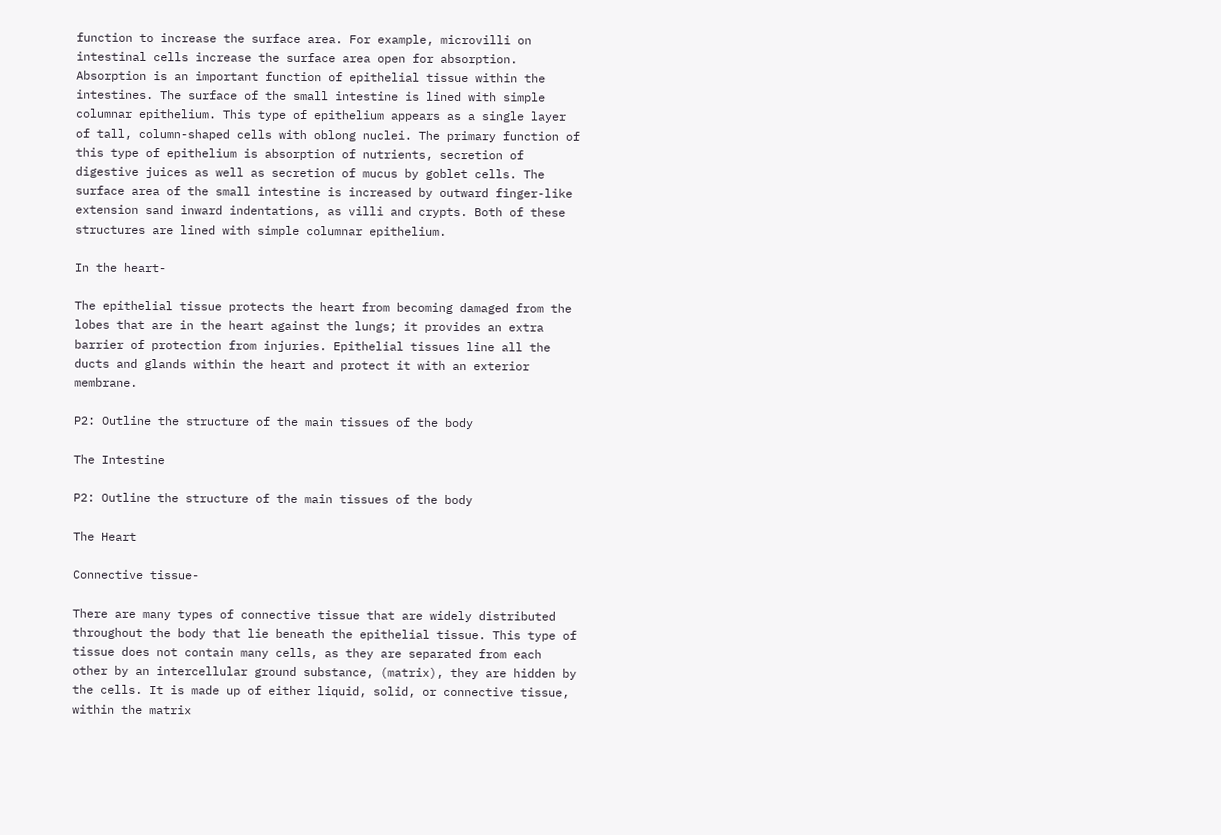function to increase the surface area. For example, microvilli on intestinal cells increase the surface area open for absorption. Absorption is an important function of epithelial tissue within the intestines. The surface of the small intestine is lined with simple columnar epithelium. This type of epithelium appears as a single layer of tall, column-shaped cells with oblong nuclei. The primary function of this type of epithelium is absorption of nutrients, secretion of digestive juices as well as secretion of mucus by goblet cells. The surface area of the small intestine is increased by outward finger-like extension sand inward indentations, as villi and crypts. Both of these structures are lined with simple columnar epithelium.

In the heart-

The epithelial tissue protects the heart from becoming damaged from the lobes that are in the heart against the lungs; it provides an extra barrier of protection from injuries. Epithelial tissues line all the ducts and glands within the heart and protect it with an exterior membrane.

P2: Outline the structure of the main tissues of the body

The Intestine

P2: Outline the structure of the main tissues of the body

The Heart

Connective tissue-

There are many types of connective tissue that are widely distributed throughout the body that lie beneath the epithelial tissue. This type of tissue does not contain many cells, as they are separated from each other by an intercellular ground substance, (matrix), they are hidden by the cells. It is made up of either liquid, solid, or connective tissue, within the matrix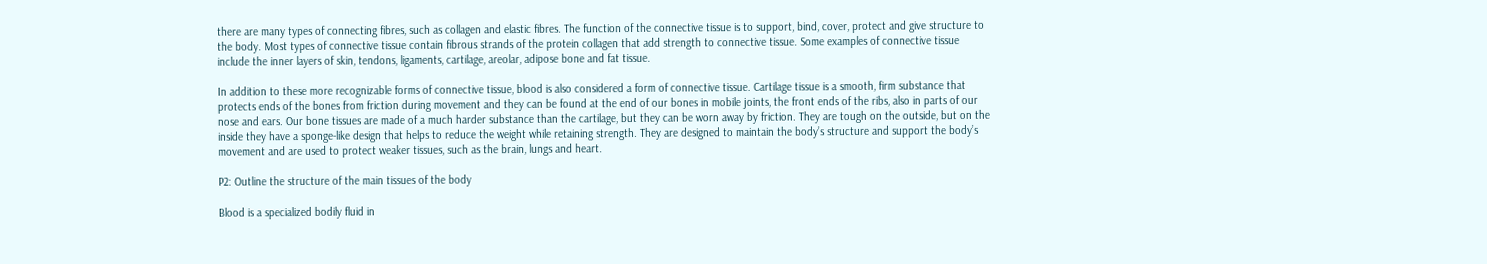there are many types of connecting fibres, such as collagen and elastic fibres. The function of the connective tissue is to support, bind, cover, protect and give structure to the body. Most types of connective tissue contain fibrous strands of the protein collagen that add strength to connective tissue. Some examples of connective tissue include the inner layers of skin, tendons, ligaments, cartilage, areolar, adipose bone and fat tissue.

In addition to these more recognizable forms of connective tissue, blood is also considered a form of connective tissue. Cartilage tissue is a smooth, firm substance that protects ends of the bones from friction during movement and they can be found at the end of our bones in mobile joints, the front ends of the ribs, also in parts of our nose and ears. Our bone tissues are made of a much harder substance than the cartilage, but they can be worn away by friction. They are tough on the outside, but on the inside they have a sponge-like design that helps to reduce the weight while retaining strength. They are designed to maintain the body’s structure and support the body’s movement and are used to protect weaker tissues, such as the brain, lungs and heart.

P2: Outline the structure of the main tissues of the body

Blood is a specialized bodily fluid in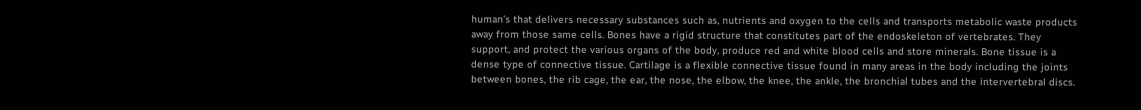human’s that delivers necessary substances such as, nutrients and oxygen to the cells and transports metabolic waste products away from those same cells. Bones have a rigid structure that constitutes part of the endoskeleton of vertebrates. They support, and protect the various organs of the body, produce red and white blood cells and store minerals. Bone tissue is a dense type of connective tissue. Cartilage is a flexible connective tissue found in many areas in the body including the joints between bones, the rib cage, the ear, the nose, the elbow, the knee, the ankle, the bronchial tubes and the intervertebral discs.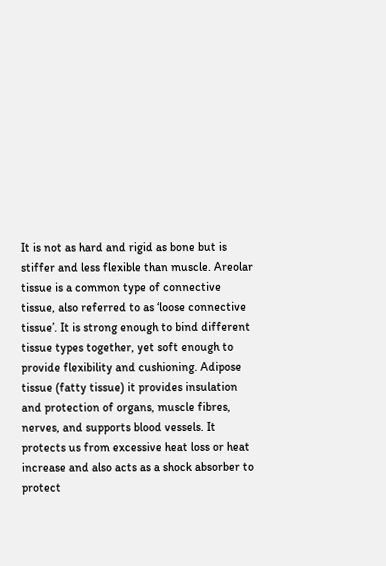It is not as hard and rigid as bone but is stiffer and less flexible than muscle. Areolar tissue is a common type of connective tissue, also referred to as ‘loose connective tissue’. It is strong enough to bind different tissue types together, yet soft enough to provide flexibility and cushioning. Adipose tissue (fatty tissue) it provides insulation and protection of organs, muscle fibres, nerves, and supports blood vessels. It protects us from excessive heat loss or heat increase and also acts as a shock absorber to protect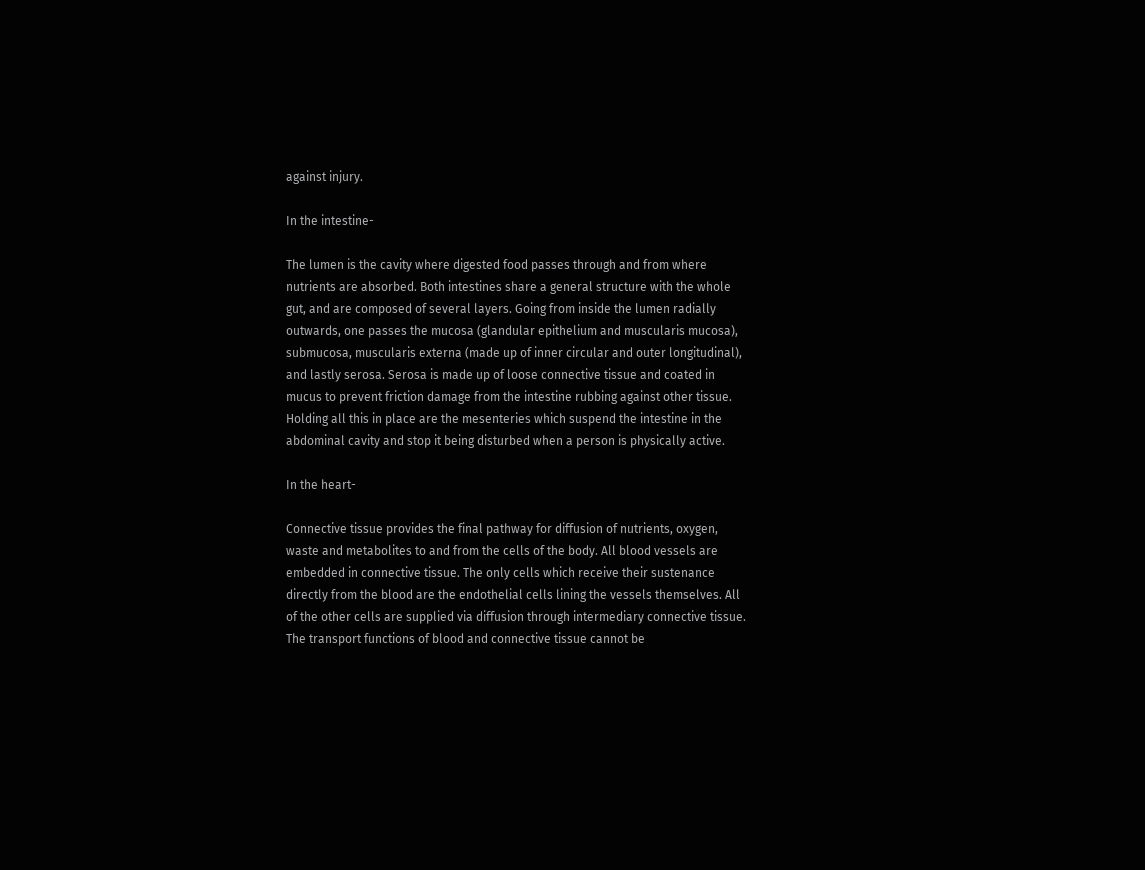against injury.

In the intestine-

The lumen is the cavity where digested food passes through and from where nutrients are absorbed. Both intestines share a general structure with the whole gut, and are composed of several layers. Going from inside the lumen radially outwards, one passes the mucosa (glandular epithelium and muscularis mucosa), submucosa, muscularis externa (made up of inner circular and outer longitudinal), and lastly serosa. Serosa is made up of loose connective tissue and coated in mucus to prevent friction damage from the intestine rubbing against other tissue. Holding all this in place are the mesenteries which suspend the intestine in the abdominal cavity and stop it being disturbed when a person is physically active.

In the heart-

Connective tissue provides the final pathway for diffusion of nutrients, oxygen, waste and metabolites to and from the cells of the body. All blood vessels are embedded in connective tissue. The only cells which receive their sustenance directly from the blood are the endothelial cells lining the vessels themselves. All of the other cells are supplied via diffusion through intermediary connective tissue. The transport functions of blood and connective tissue cannot be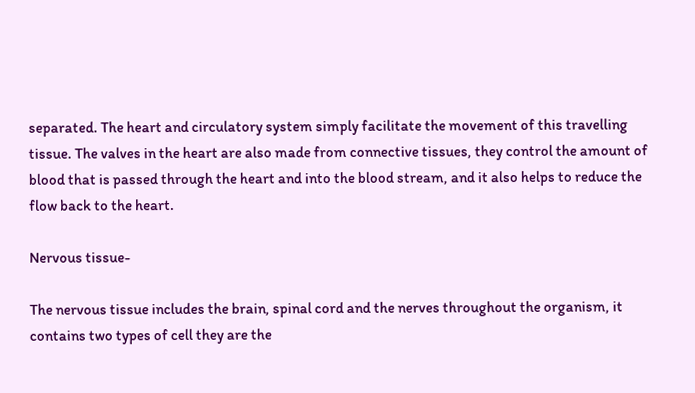separated. The heart and circulatory system simply facilitate the movement of this travelling tissue. The valves in the heart are also made from connective tissues, they control the amount of blood that is passed through the heart and into the blood stream, and it also helps to reduce the flow back to the heart.

Nervous tissue-

The nervous tissue includes the brain, spinal cord and the nerves throughout the organism, it contains two types of cell they are the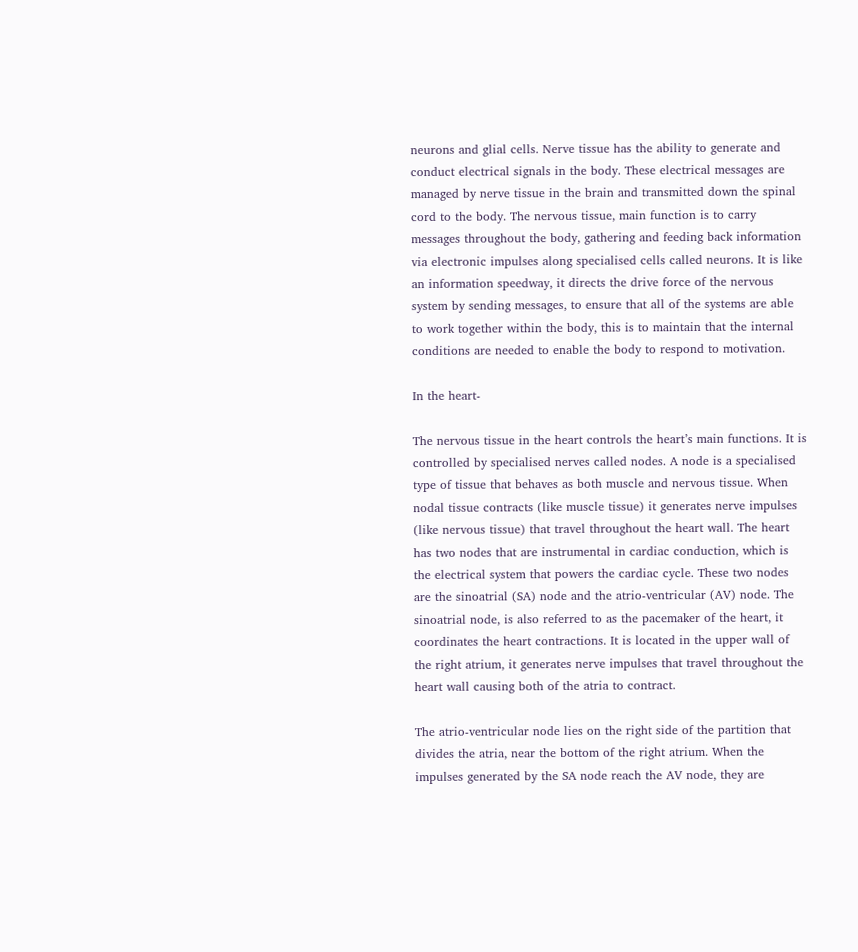neurons and glial cells. Nerve tissue has the ability to generate and conduct electrical signals in the body. These electrical messages are managed by nerve tissue in the brain and transmitted down the spinal cord to the body. The nervous tissue, main function is to carry messages throughout the body, gathering and feeding back information via electronic impulses along specialised cells called neurons. It is like an information speedway, it directs the drive force of the nervous system by sending messages, to ensure that all of the systems are able to work together within the body, this is to maintain that the internal conditions are needed to enable the body to respond to motivation.

In the heart-

The nervous tissue in the heart controls the heart’s main functions. It is controlled by specialised nerves called nodes. A node is a specialised type of tissue that behaves as both muscle and nervous tissue. When nodal tissue contracts (like muscle tissue) it generates nerve impulses (like nervous tissue) that travel throughout the heart wall. The heart has two nodes that are instrumental in cardiac conduction, which is the electrical system that powers the cardiac cycle. These two nodes are the sinoatrial (SA) node and the atrio-ventricular (AV) node. The sinoatrial node, is also referred to as the pacemaker of the heart, it coordinates the heart contractions. It is located in the upper wall of the right atrium, it generates nerve impulses that travel throughout the heart wall causing both of the atria to contract.

The atrio-ventricular node lies on the right side of the partition that divides the atria, near the bottom of the right atrium. When the impulses generated by the SA node reach the AV node, they are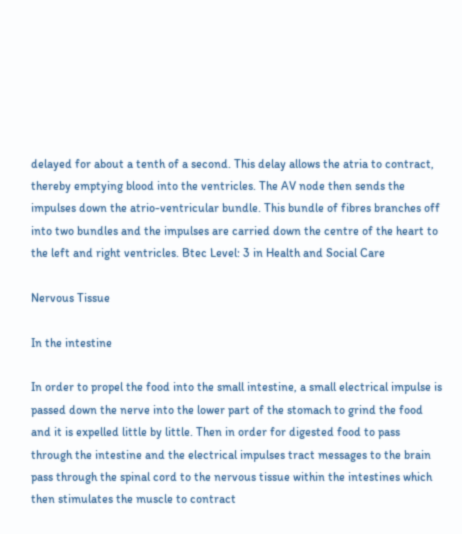delayed for about a tenth of a second. This delay allows the atria to contract, thereby emptying blood into the ventricles. The AV node then sends the impulses down the atrio-ventricular bundle. This bundle of fibres branches off into two bundles and the impulses are carried down the centre of the heart to the left and right ventricles. Btec Level: 3 in Health and Social Care

Nervous Tissue

In the intestine

In order to propel the food into the small intestine, a small electrical impulse is passed down the nerve into the lower part of the stomach to grind the food and it is expelled little by little. Then in order for digested food to pass through the intestine and the electrical impulses tract messages to the brain pass through the spinal cord to the nervous tissue within the intestines which then stimulates the muscle to contract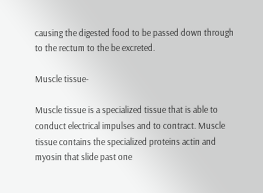causing the digested food to be passed down through to the rectum to the be excreted.

Muscle tissue-

Muscle tissue is a specialized tissue that is able to conduct electrical impulses and to contract. Muscle tissue contains the specialized proteins actin and myosin that slide past one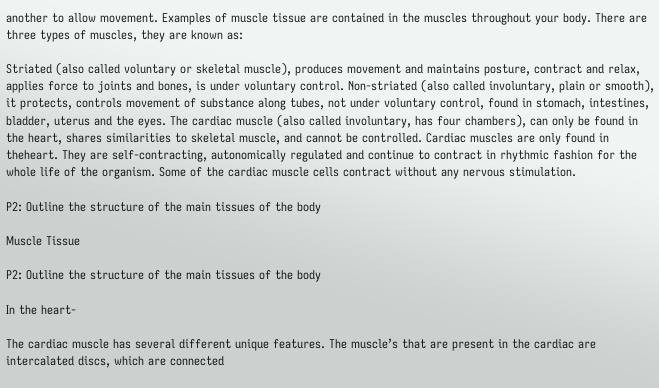another to allow movement. Examples of muscle tissue are contained in the muscles throughout your body. There are three types of muscles, they are known as:

Striated (also called voluntary or skeletal muscle), produces movement and maintains posture, contract and relax, applies force to joints and bones, is under voluntary control. Non-striated (also called involuntary, plain or smooth), it protects, controls movement of substance along tubes, not under voluntary control, found in stomach, intestines, bladder, uterus and the eyes. The cardiac muscle (also called involuntary, has four chambers), can only be found in the heart, shares similarities to skeletal muscle, and cannot be controlled. Cardiac muscles are only found in theheart. They are self-contracting, autonomically regulated and continue to contract in rhythmic fashion for the whole life of the organism. Some of the cardiac muscle cells contract without any nervous stimulation.

P2: Outline the structure of the main tissues of the body

Muscle Tissue

P2: Outline the structure of the main tissues of the body

In the heart-

The cardiac muscle has several different unique features. The muscle’s that are present in the cardiac are intercalated discs, which are connected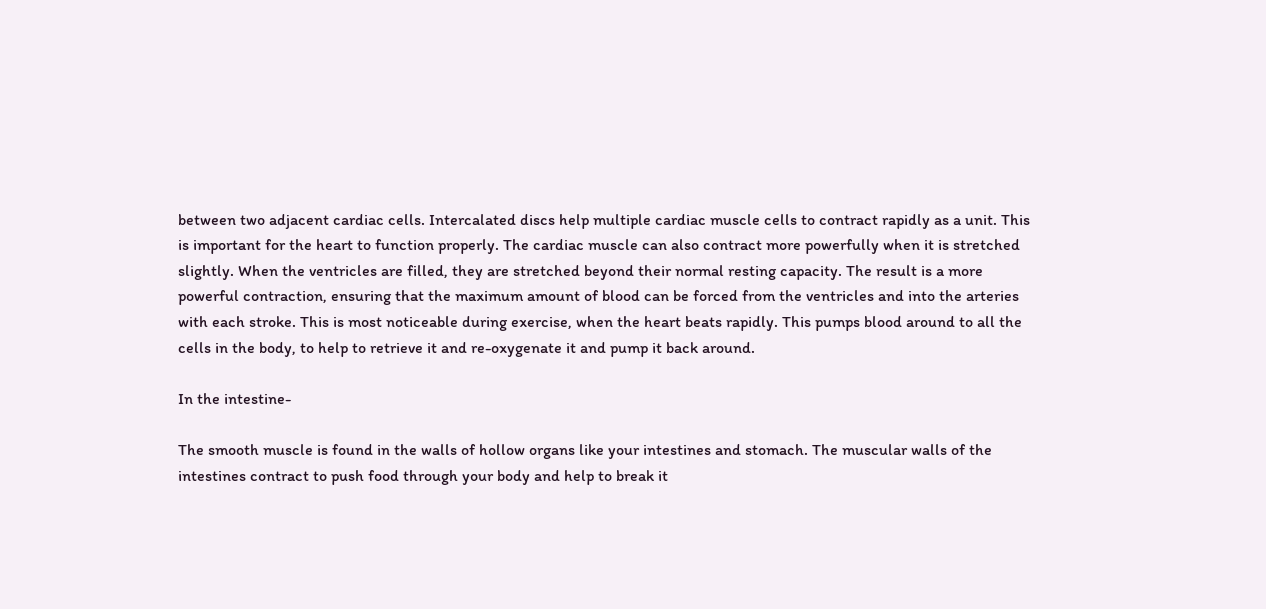between two adjacent cardiac cells. Intercalated discs help multiple cardiac muscle cells to contract rapidly as a unit. This is important for the heart to function properly. The cardiac muscle can also contract more powerfully when it is stretched slightly. When the ventricles are filled, they are stretched beyond their normal resting capacity. The result is a more powerful contraction, ensuring that the maximum amount of blood can be forced from the ventricles and into the arteries with each stroke. This is most noticeable during exercise, when the heart beats rapidly. This pumps blood around to all the cells in the body, to help to retrieve it and re-oxygenate it and pump it back around.

In the intestine-

The smooth muscle is found in the walls of hollow organs like your intestines and stomach. The muscular walls of the intestines contract to push food through your body and help to break it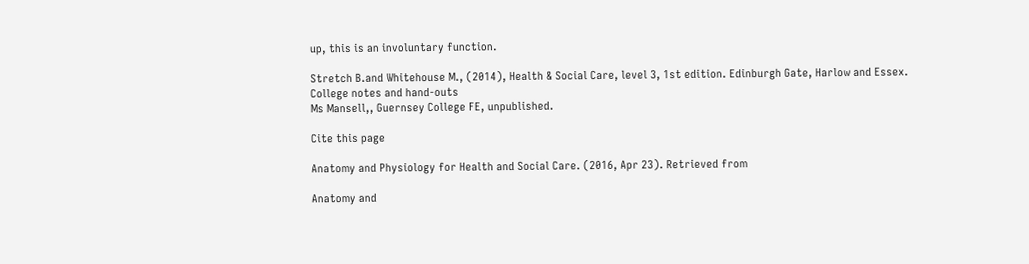up, this is an involuntary function.

Stretch B.and Whitehouse M., (2014), Health & Social Care, level 3, 1st edition. Edinburgh Gate, Harlow and Essex.
College notes and hand-outs
Ms Mansell,, Guernsey College FE, unpublished.

Cite this page

Anatomy and Physiology for Health and Social Care. (2016, Apr 23). Retrieved from

Anatomy and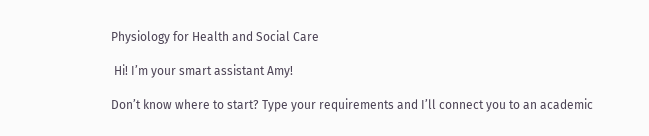Physiology for Health and Social Care

 Hi! I’m your smart assistant Amy!

Don’t know where to start? Type your requirements and I’ll connect you to an academic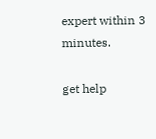expert within 3 minutes.

get help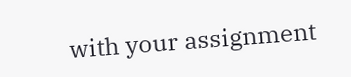with your assignment